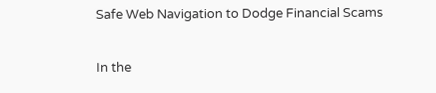Safe Web Navigation to Dodge Financial Scams

In the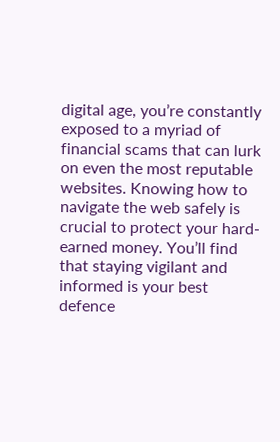digital age, you’re constantly exposed to a myriad of financial scams that can lurk on even the most reputable websites. Knowing how to navigate the web safely is crucial to protect your hard-earned money. You’ll find that staying vigilant and informed is your best defence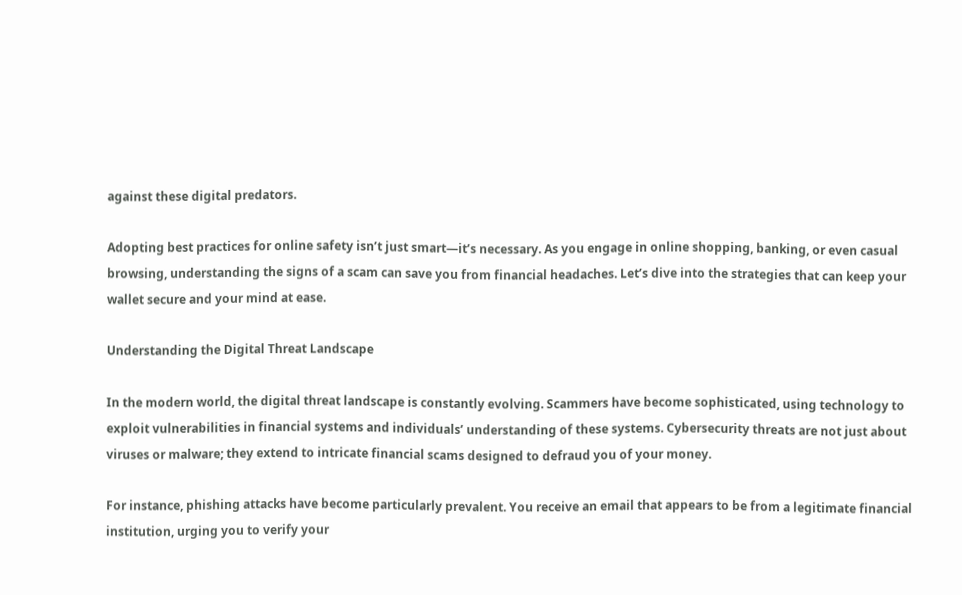against these digital predators.

Adopting best practices for online safety isn’t just smart—it’s necessary. As you engage in online shopping, banking, or even casual browsing, understanding the signs of a scam can save you from financial headaches. Let’s dive into the strategies that can keep your wallet secure and your mind at ease.

Understanding the Digital Threat Landscape

In the modern world, the digital threat landscape is constantly evolving. Scammers have become sophisticated, using technology to exploit vulnerabilities in financial systems and individuals’ understanding of these systems. Cybersecurity threats are not just about viruses or malware; they extend to intricate financial scams designed to defraud you of your money.

For instance, phishing attacks have become particularly prevalent. You receive an email that appears to be from a legitimate financial institution, urging you to verify your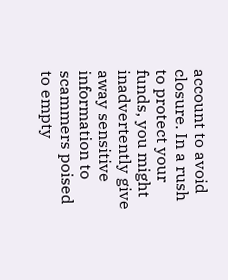account to avoid closure. In a rush to protect your funds, you might inadvertently give away sensitive information to scammers poised to empty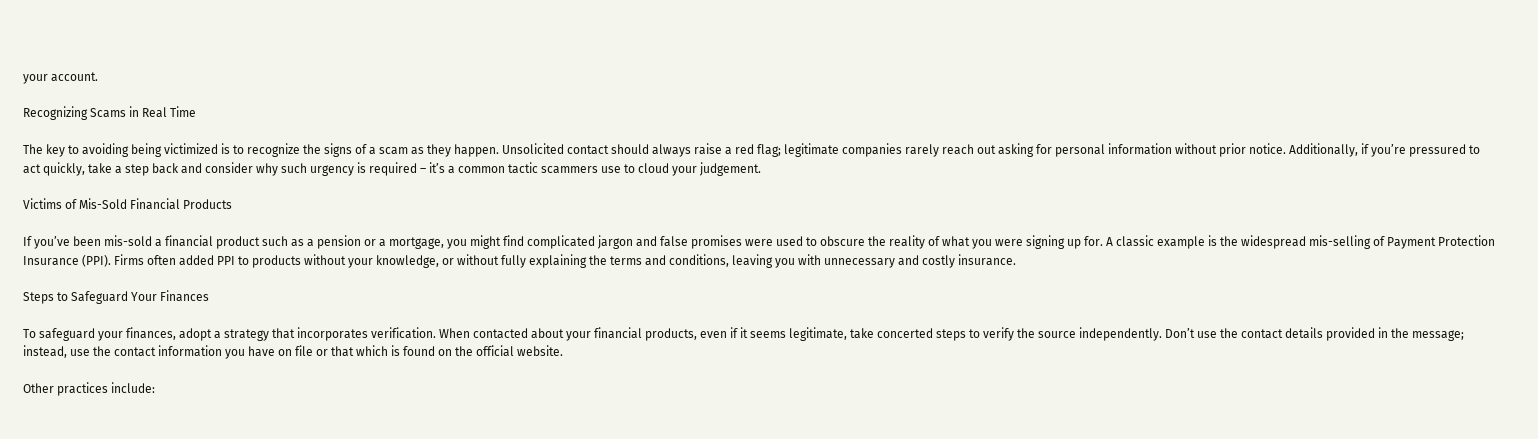your account.

Recognizing Scams in Real Time

The key to avoiding being victimized is to recognize the signs of a scam as they happen. Unsolicited contact should always raise a red flag; legitimate companies rarely reach out asking for personal information without prior notice. Additionally, if you’re pressured to act quickly, take a step back and consider why such urgency is required – it’s a common tactic scammers use to cloud your judgement.

Victims of Mis-Sold Financial Products

If you’ve been mis-sold a financial product such as a pension or a mortgage, you might find complicated jargon and false promises were used to obscure the reality of what you were signing up for. A classic example is the widespread mis-selling of Payment Protection Insurance (PPI). Firms often added PPI to products without your knowledge, or without fully explaining the terms and conditions, leaving you with unnecessary and costly insurance.

Steps to Safeguard Your Finances

To safeguard your finances, adopt a strategy that incorporates verification. When contacted about your financial products, even if it seems legitimate, take concerted steps to verify the source independently. Don’t use the contact details provided in the message; instead, use the contact information you have on file or that which is found on the official website.

Other practices include: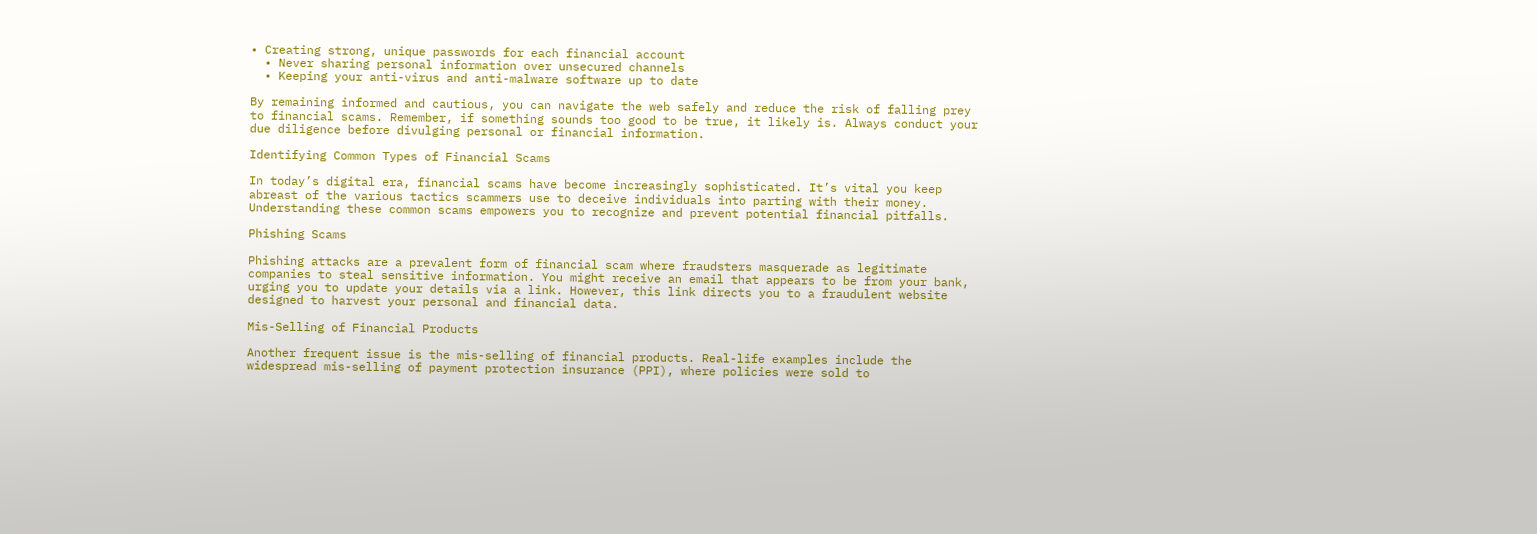• Creating strong, unique passwords for each financial account
  • Never sharing personal information over unsecured channels
  • Keeping your anti-virus and anti-malware software up to date

By remaining informed and cautious, you can navigate the web safely and reduce the risk of falling prey to financial scams. Remember, if something sounds too good to be true, it likely is. Always conduct your due diligence before divulging personal or financial information.

Identifying Common Types of Financial Scams

In today’s digital era, financial scams have become increasingly sophisticated. It’s vital you keep abreast of the various tactics scammers use to deceive individuals into parting with their money. Understanding these common scams empowers you to recognize and prevent potential financial pitfalls.

Phishing Scams

Phishing attacks are a prevalent form of financial scam where fraudsters masquerade as legitimate companies to steal sensitive information. You might receive an email that appears to be from your bank, urging you to update your details via a link. However, this link directs you to a fraudulent website designed to harvest your personal and financial data.

Mis-Selling of Financial Products

Another frequent issue is the mis-selling of financial products. Real-life examples include the widespread mis-selling of payment protection insurance (PPI), where policies were sold to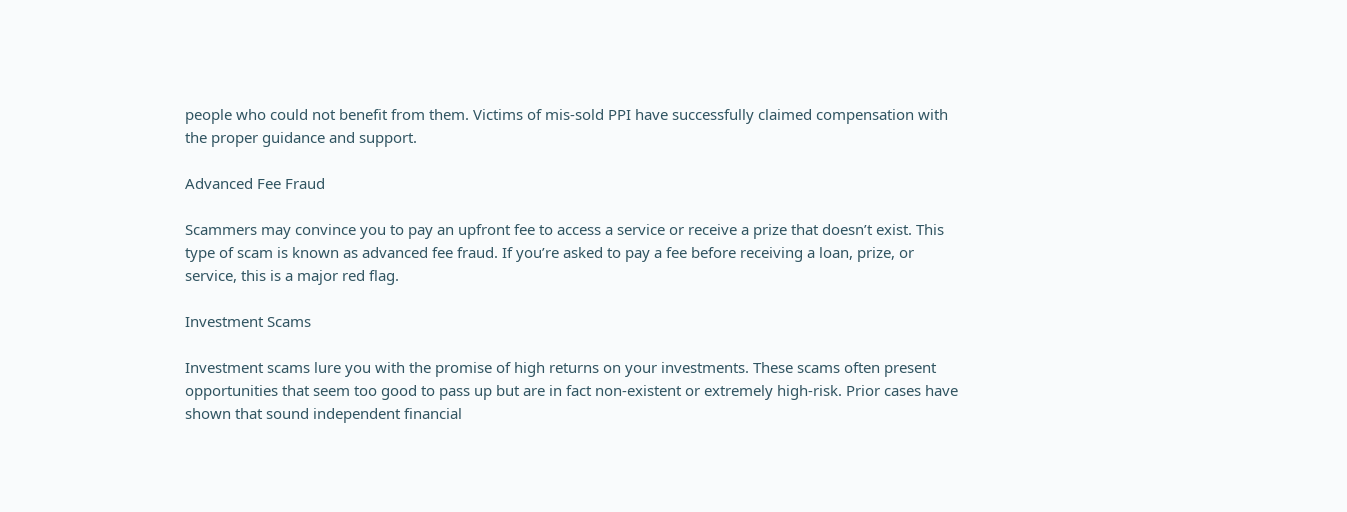people who could not benefit from them. Victims of mis-sold PPI have successfully claimed compensation with the proper guidance and support.

Advanced Fee Fraud

Scammers may convince you to pay an upfront fee to access a service or receive a prize that doesn’t exist. This type of scam is known as advanced fee fraud. If you’re asked to pay a fee before receiving a loan, prize, or service, this is a major red flag.

Investment Scams

Investment scams lure you with the promise of high returns on your investments. These scams often present opportunities that seem too good to pass up but are in fact non-existent or extremely high-risk. Prior cases have shown that sound independent financial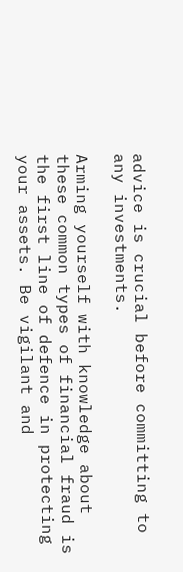advice is crucial before committing to any investments.

Arming yourself with knowledge about these common types of financial fraud is the first line of defence in protecting your assets. Be vigilant and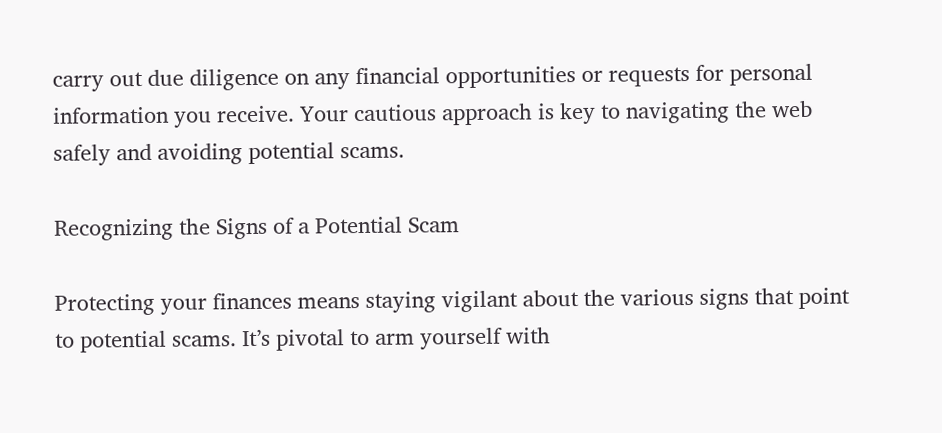carry out due diligence on any financial opportunities or requests for personal information you receive. Your cautious approach is key to navigating the web safely and avoiding potential scams.

Recognizing the Signs of a Potential Scam

Protecting your finances means staying vigilant about the various signs that point to potential scams. It’s pivotal to arm yourself with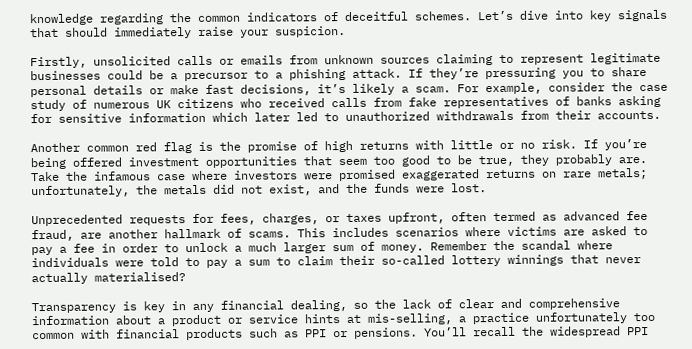knowledge regarding the common indicators of deceitful schemes. Let’s dive into key signals that should immediately raise your suspicion.

Firstly, unsolicited calls or emails from unknown sources claiming to represent legitimate businesses could be a precursor to a phishing attack. If they’re pressuring you to share personal details or make fast decisions, it’s likely a scam. For example, consider the case study of numerous UK citizens who received calls from fake representatives of banks asking for sensitive information which later led to unauthorized withdrawals from their accounts.

Another common red flag is the promise of high returns with little or no risk. If you’re being offered investment opportunities that seem too good to be true, they probably are. Take the infamous case where investors were promised exaggerated returns on rare metals; unfortunately, the metals did not exist, and the funds were lost.

Unprecedented requests for fees, charges, or taxes upfront, often termed as advanced fee fraud, are another hallmark of scams. This includes scenarios where victims are asked to pay a fee in order to unlock a much larger sum of money. Remember the scandal where individuals were told to pay a sum to claim their so-called lottery winnings that never actually materialised?

Transparency is key in any financial dealing, so the lack of clear and comprehensive information about a product or service hints at mis-selling, a practice unfortunately too common with financial products such as PPI or pensions. You’ll recall the widespread PPI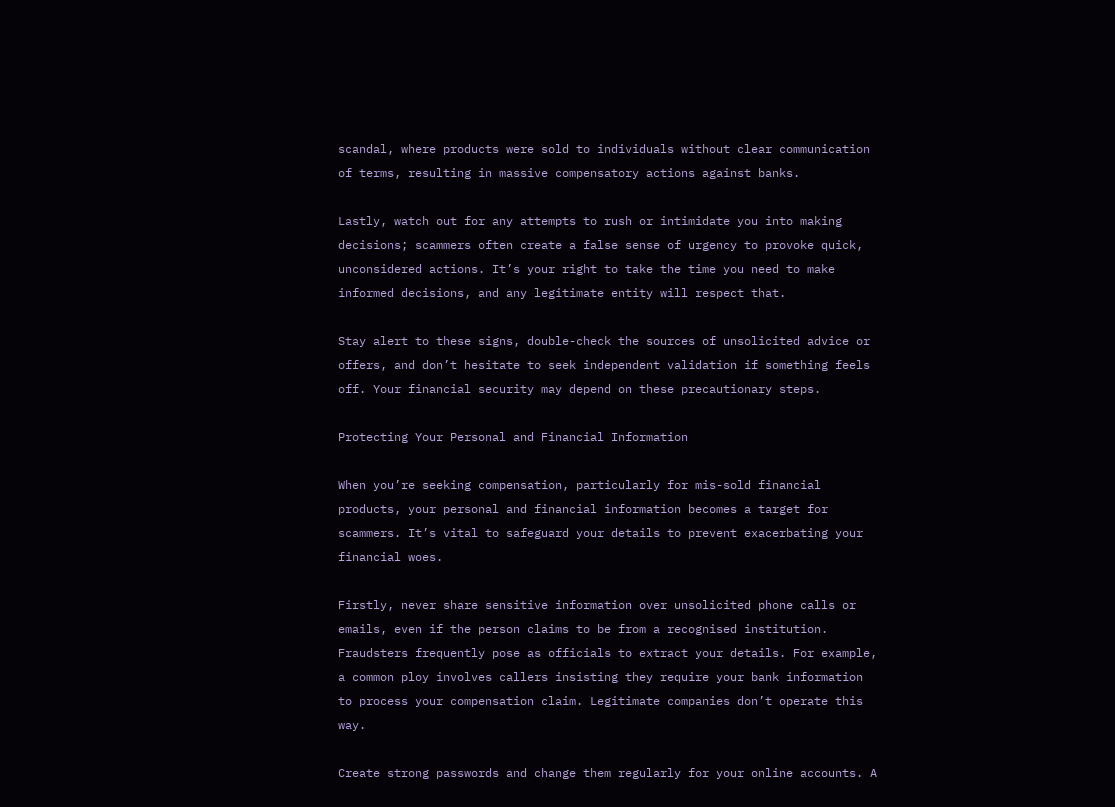scandal, where products were sold to individuals without clear communication of terms, resulting in massive compensatory actions against banks.

Lastly, watch out for any attempts to rush or intimidate you into making decisions; scammers often create a false sense of urgency to provoke quick, unconsidered actions. It’s your right to take the time you need to make informed decisions, and any legitimate entity will respect that.

Stay alert to these signs, double-check the sources of unsolicited advice or offers, and don’t hesitate to seek independent validation if something feels off. Your financial security may depend on these precautionary steps.

Protecting Your Personal and Financial Information

When you’re seeking compensation, particularly for mis-sold financial products, your personal and financial information becomes a target for scammers. It’s vital to safeguard your details to prevent exacerbating your financial woes.

Firstly, never share sensitive information over unsolicited phone calls or emails, even if the person claims to be from a recognised institution. Fraudsters frequently pose as officials to extract your details. For example, a common ploy involves callers insisting they require your bank information to process your compensation claim. Legitimate companies don’t operate this way.

Create strong passwords and change them regularly for your online accounts. A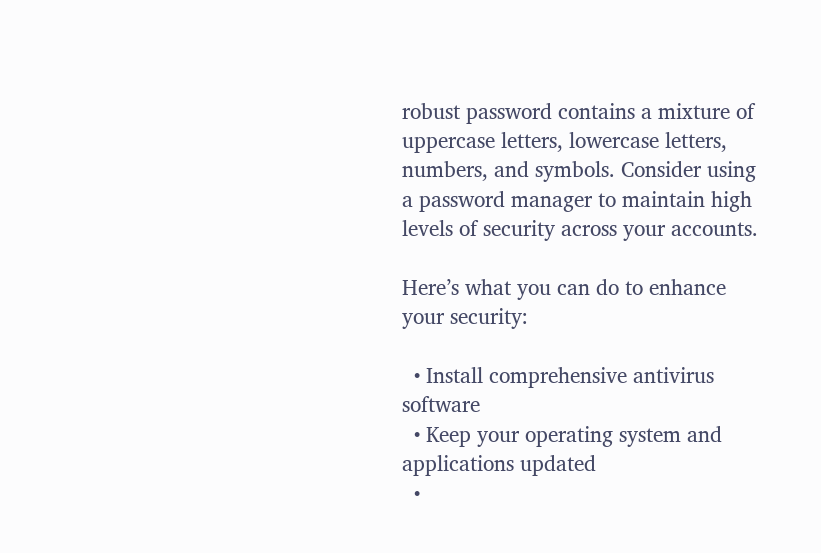robust password contains a mixture of uppercase letters, lowercase letters, numbers, and symbols. Consider using a password manager to maintain high levels of security across your accounts.

Here’s what you can do to enhance your security:

  • Install comprehensive antivirus software
  • Keep your operating system and applications updated
  •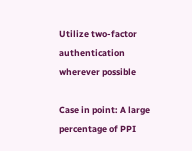Utilize two-factor authentication wherever possible

Case in point: A large percentage of PPI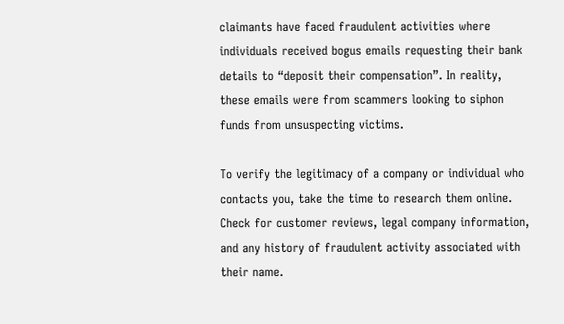claimants have faced fraudulent activities where individuals received bogus emails requesting their bank details to “deposit their compensation”. In reality, these emails were from scammers looking to siphon funds from unsuspecting victims.

To verify the legitimacy of a company or individual who contacts you, take the time to research them online. Check for customer reviews, legal company information, and any history of fraudulent activity associated with their name.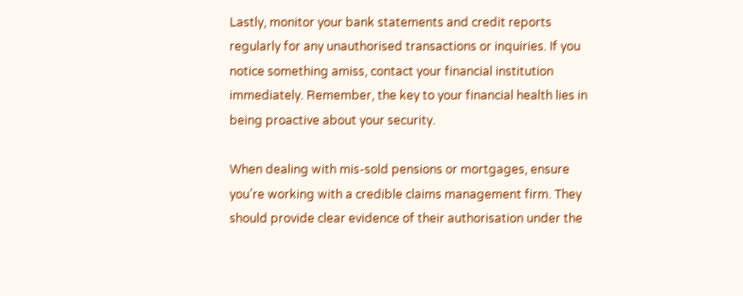Lastly, monitor your bank statements and credit reports regularly for any unauthorised transactions or inquiries. If you notice something amiss, contact your financial institution immediately. Remember, the key to your financial health lies in being proactive about your security.

When dealing with mis-sold pensions or mortgages, ensure you’re working with a credible claims management firm. They should provide clear evidence of their authorisation under the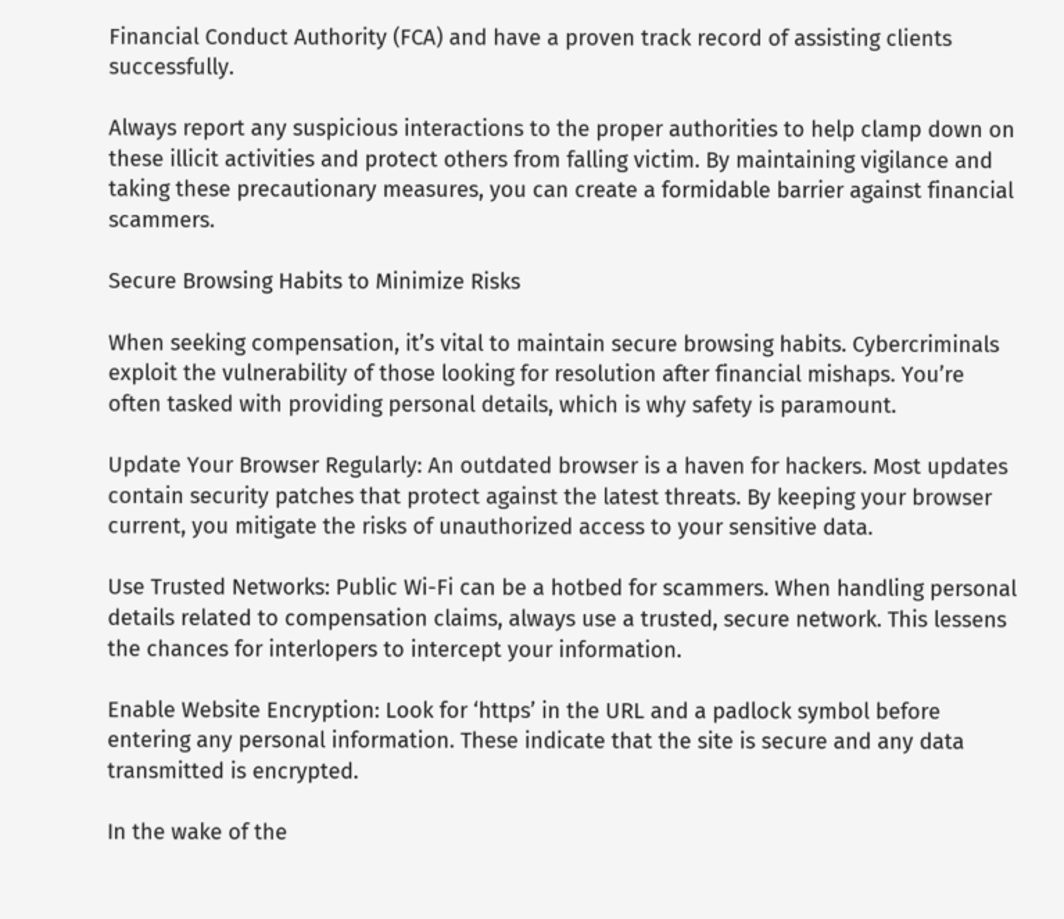Financial Conduct Authority (FCA) and have a proven track record of assisting clients successfully.

Always report any suspicious interactions to the proper authorities to help clamp down on these illicit activities and protect others from falling victim. By maintaining vigilance and taking these precautionary measures, you can create a formidable barrier against financial scammers.

Secure Browsing Habits to Minimize Risks

When seeking compensation, it’s vital to maintain secure browsing habits. Cybercriminals exploit the vulnerability of those looking for resolution after financial mishaps. You’re often tasked with providing personal details, which is why safety is paramount.

Update Your Browser Regularly: An outdated browser is a haven for hackers. Most updates contain security patches that protect against the latest threats. By keeping your browser current, you mitigate the risks of unauthorized access to your sensitive data.

Use Trusted Networks: Public Wi-Fi can be a hotbed for scammers. When handling personal details related to compensation claims, always use a trusted, secure network. This lessens the chances for interlopers to intercept your information.

Enable Website Encryption: Look for ‘https’ in the URL and a padlock symbol before entering any personal information. These indicate that the site is secure and any data transmitted is encrypted.

In the wake of the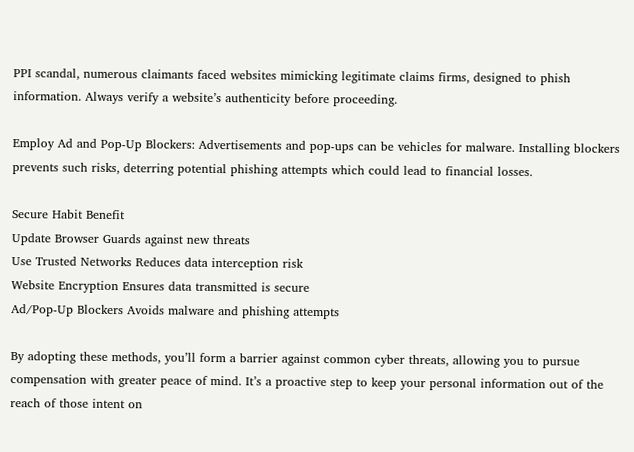PPI scandal, numerous claimants faced websites mimicking legitimate claims firms, designed to phish information. Always verify a website’s authenticity before proceeding.

Employ Ad and Pop-Up Blockers: Advertisements and pop-ups can be vehicles for malware. Installing blockers prevents such risks, deterring potential phishing attempts which could lead to financial losses.

Secure Habit Benefit
Update Browser Guards against new threats
Use Trusted Networks Reduces data interception risk
Website Encryption Ensures data transmitted is secure
Ad/Pop-Up Blockers Avoids malware and phishing attempts

By adopting these methods, you’ll form a barrier against common cyber threats, allowing you to pursue compensation with greater peace of mind. It’s a proactive step to keep your personal information out of the reach of those intent on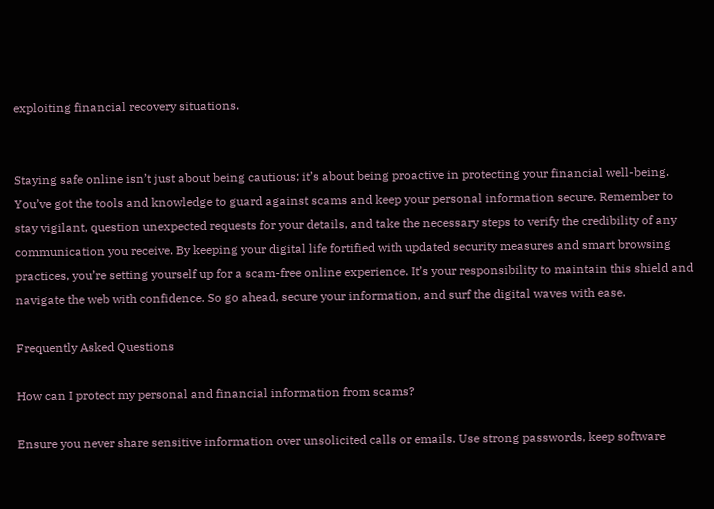exploiting financial recovery situations.


Staying safe online isn’t just about being cautious; it’s about being proactive in protecting your financial well-being. You’ve got the tools and knowledge to guard against scams and keep your personal information secure. Remember to stay vigilant, question unexpected requests for your details, and take the necessary steps to verify the credibility of any communication you receive. By keeping your digital life fortified with updated security measures and smart browsing practices, you’re setting yourself up for a scam-free online experience. It’s your responsibility to maintain this shield and navigate the web with confidence. So go ahead, secure your information, and surf the digital waves with ease.

Frequently Asked Questions

How can I protect my personal and financial information from scams?

Ensure you never share sensitive information over unsolicited calls or emails. Use strong passwords, keep software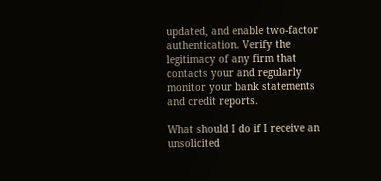updated, and enable two-factor authentication. Verify the legitimacy of any firm that contacts your and regularly monitor your bank statements and credit reports.

What should I do if I receive an unsolicited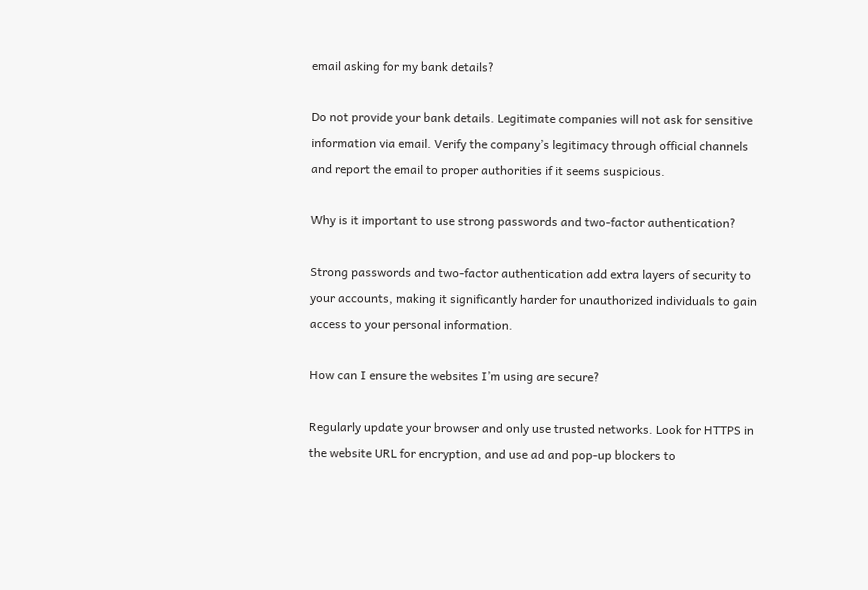email asking for my bank details?

Do not provide your bank details. Legitimate companies will not ask for sensitive information via email. Verify the company’s legitimacy through official channels and report the email to proper authorities if it seems suspicious.

Why is it important to use strong passwords and two-factor authentication?

Strong passwords and two-factor authentication add extra layers of security to your accounts, making it significantly harder for unauthorized individuals to gain access to your personal information.

How can I ensure the websites I’m using are secure?

Regularly update your browser and only use trusted networks. Look for HTTPS in the website URL for encryption, and use ad and pop-up blockers to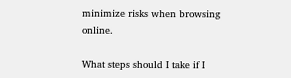minimize risks when browsing online.

What steps should I take if I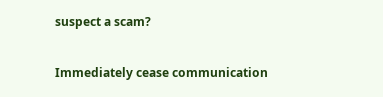suspect a scam?

Immediately cease communication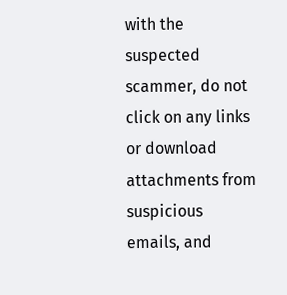with the suspected scammer, do not click on any links or download attachments from suspicious emails, and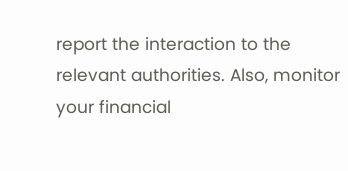report the interaction to the relevant authorities. Also, monitor your financial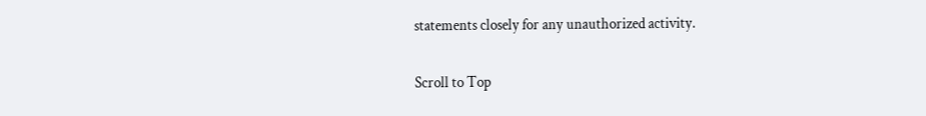statements closely for any unauthorized activity.

Scroll to Top